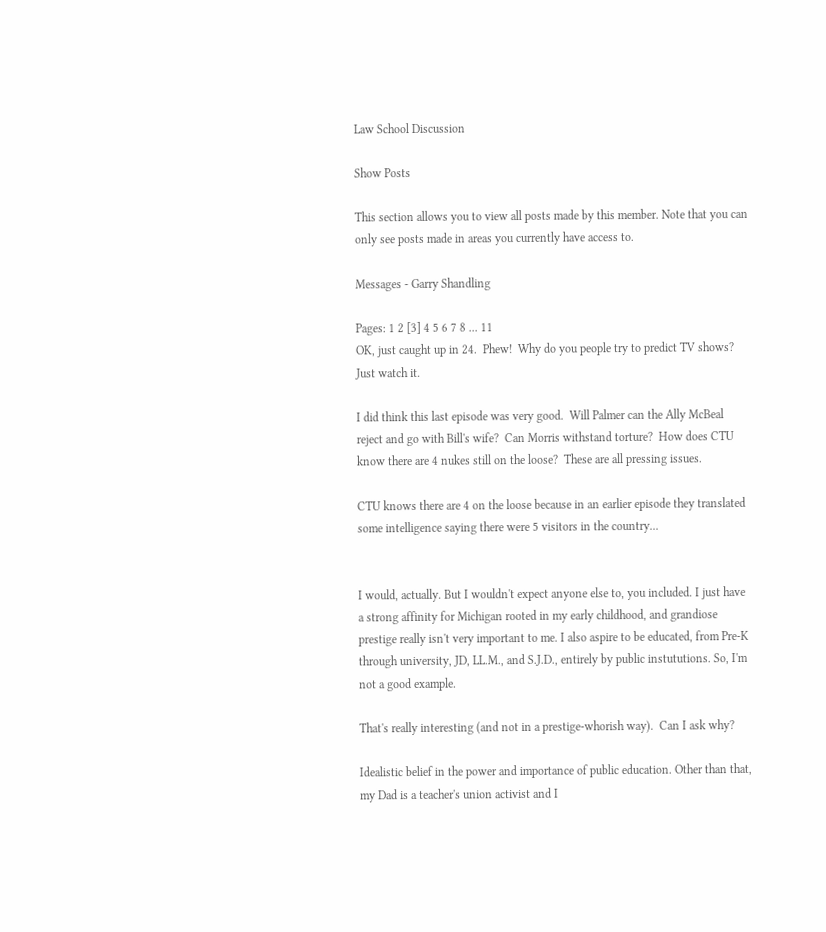Law School Discussion

Show Posts

This section allows you to view all posts made by this member. Note that you can only see posts made in areas you currently have access to.

Messages - Garry Shandling

Pages: 1 2 [3] 4 5 6 7 8 ... 11
OK, just caught up in 24.  Phew!  Why do you people try to predict TV shows?  Just watch it.

I did think this last episode was very good.  Will Palmer can the Ally McBeal reject and go with Bill's wife?  Can Morris withstand torture?  How does CTU know there are 4 nukes still on the loose?  These are all pressing issues.

CTU knows there are 4 on the loose because in an earlier episode they translated some intelligence saying there were 5 visitors in the country...


I would, actually. But I wouldn't expect anyone else to, you included. I just have a strong affinity for Michigan rooted in my early childhood, and grandiose prestige really isn't very important to me. I also aspire to be educated, from Pre-K through university, JD, LL.M., and S.J.D., entirely by public instututions. So, I'm not a good example.

That's really interesting (and not in a prestige-whorish way).  Can I ask why?

Idealistic belief in the power and importance of public education. Other than that, my Dad is a teacher's union activist and I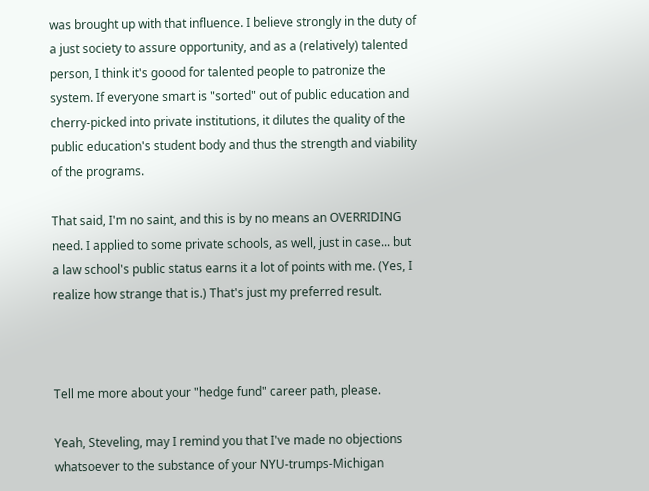was brought up with that influence. I believe strongly in the duty of a just society to assure opportunity, and as a (relatively) talented person, I think it's goood for talented people to patronize the system. If everyone smart is "sorted" out of public education and cherry-picked into private institutions, it dilutes the quality of the public education's student body and thus the strength and viability of the programs.

That said, I'm no saint, and this is by no means an OVERRIDING need. I applied to some private schools, as well, just in case... but a law school's public status earns it a lot of points with me. (Yes, I realize how strange that is.) That's just my preferred result.



Tell me more about your "hedge fund" career path, please.

Yeah, Steveling, may I remind you that I've made no objections whatsoever to the substance of your NYU-trumps-Michigan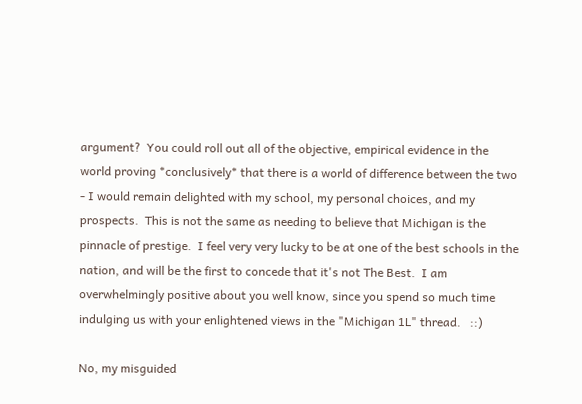argument?  You could roll out all of the objective, empirical evidence in the world proving *conclusively* that there is a world of difference between the two - I would remain delighted with my school, my personal choices, and my prospects.  This is not the same as needing to believe that Michigan is the pinnacle of prestige.  I feel very very lucky to be at one of the best schools in the nation, and will be the first to concede that it's not The Best.  I am overwhelmingly positive about you well know, since you spend so much time indulging us with your enlightened views in the "Michigan 1L" thread.   ::)

No, my misguided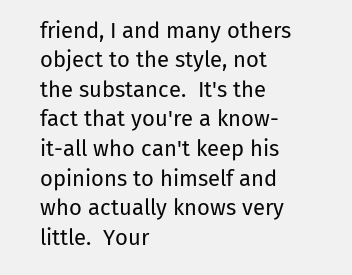friend, I and many others object to the style, not the substance.  It's the fact that you're a know-it-all who can't keep his opinions to himself and who actually knows very little.  Your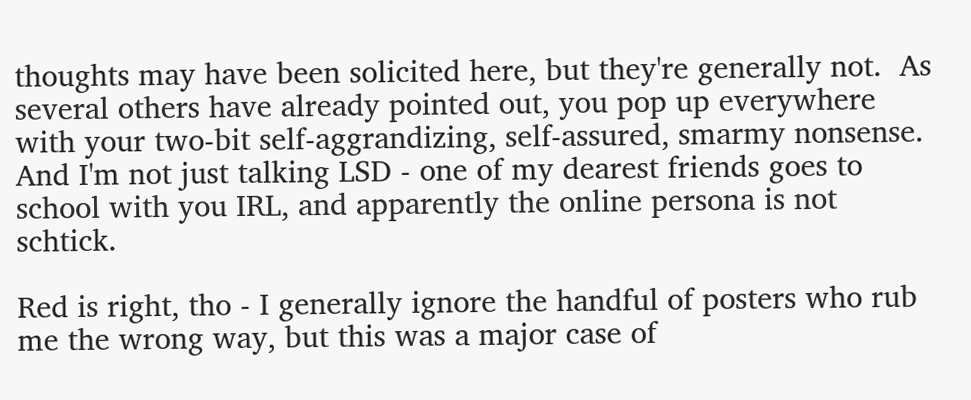thoughts may have been solicited here, but they're generally not.  As several others have already pointed out, you pop up everywhere with your two-bit self-aggrandizing, self-assured, smarmy nonsense.  And I'm not just talking LSD - one of my dearest friends goes to school with you IRL, and apparently the online persona is not schtick.

Red is right, tho - I generally ignore the handful of posters who rub me the wrong way, but this was a major case of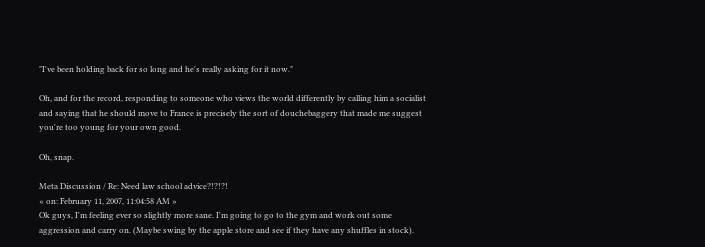"I've been holding back for so long and he's really asking for it now."

Oh, and for the record, responding to someone who views the world differently by calling him a socialist and saying that he should move to France is precisely the sort of douchebaggery that made me suggest you're too young for your own good.

Oh, snap.

Meta Discussion / Re: Need law school advice?!?!?!
« on: February 11, 2007, 11:04:58 AM »
Ok guys, I'm feeling ever so slightly more sane. I'm going to go to the gym and work out some aggression and carry on. (Maybe swing by the apple store and see if they have any shuffles in stock).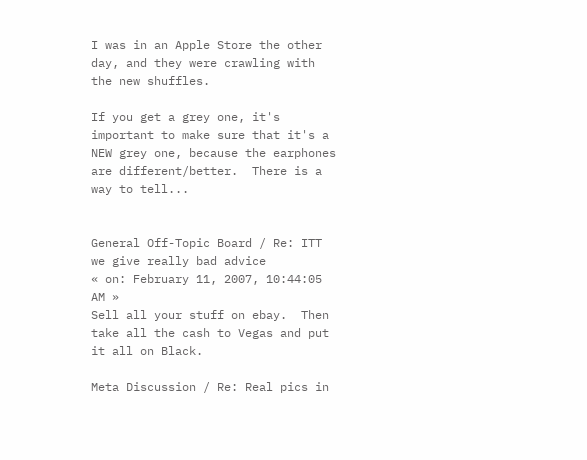I was in an Apple Store the other day, and they were crawling with the new shuffles.

If you get a grey one, it's important to make sure that it's a NEW grey one, because the earphones are different/better.  There is a way to tell...


General Off-Topic Board / Re: ITT we give really bad advice
« on: February 11, 2007, 10:44:05 AM »
Sell all your stuff on ebay.  Then take all the cash to Vegas and put it all on Black.

Meta Discussion / Re: Real pics in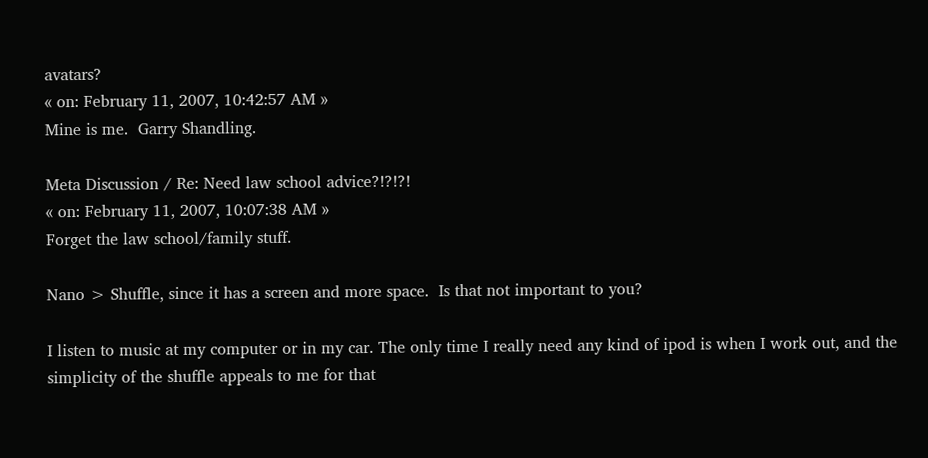avatars?
« on: February 11, 2007, 10:42:57 AM »
Mine is me.  Garry Shandling.

Meta Discussion / Re: Need law school advice?!?!?!
« on: February 11, 2007, 10:07:38 AM »
Forget the law school/family stuff.

Nano > Shuffle, since it has a screen and more space.  Is that not important to you?

I listen to music at my computer or in my car. The only time I really need any kind of ipod is when I work out, and the simplicity of the shuffle appeals to me for that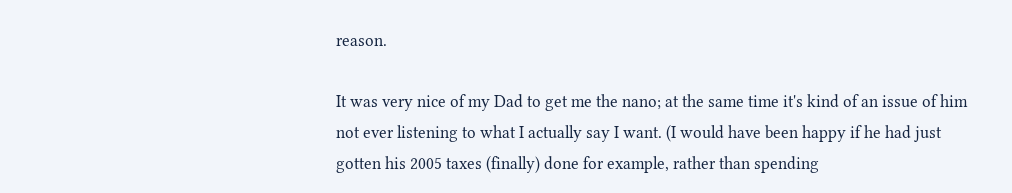reason.

It was very nice of my Dad to get me the nano; at the same time it's kind of an issue of him not ever listening to what I actually say I want. (I would have been happy if he had just gotten his 2005 taxes (finally) done for example, rather than spending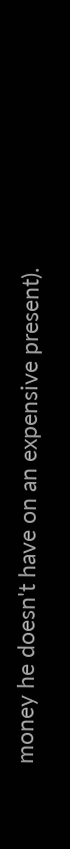money he doesn't have on an expensive present).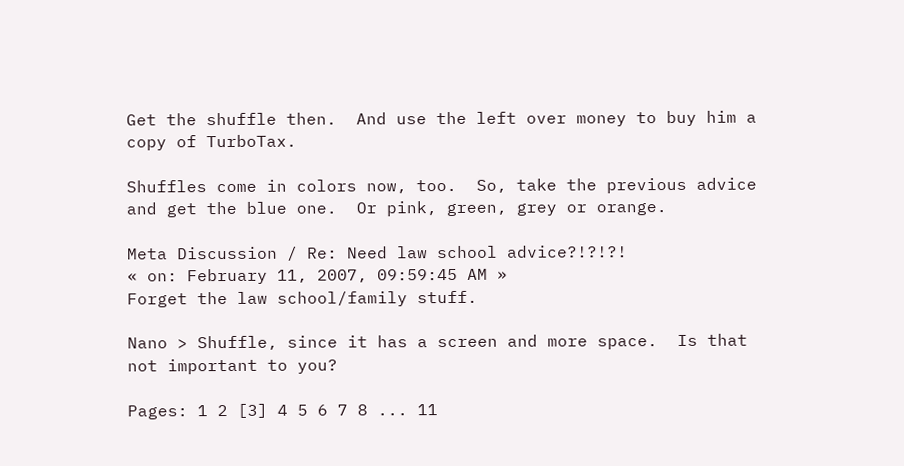Get the shuffle then.  And use the left over money to buy him a copy of TurboTax.

Shuffles come in colors now, too.  So, take the previous advice and get the blue one.  Or pink, green, grey or orange.

Meta Discussion / Re: Need law school advice?!?!?!
« on: February 11, 2007, 09:59:45 AM »
Forget the law school/family stuff.

Nano > Shuffle, since it has a screen and more space.  Is that not important to you?

Pages: 1 2 [3] 4 5 6 7 8 ... 11